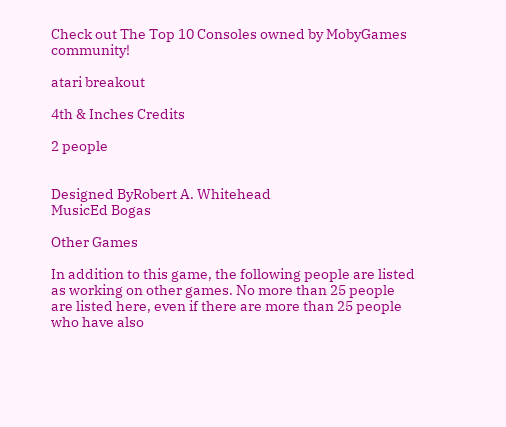Check out The Top 10 Consoles owned by MobyGames community!

atari breakout

4th & Inches Credits

2 people


Designed ByRobert A. Whitehead
MusicEd Bogas

Other Games

In addition to this game, the following people are listed as working on other games. No more than 25 people are listed here, even if there are more than 25 people who have also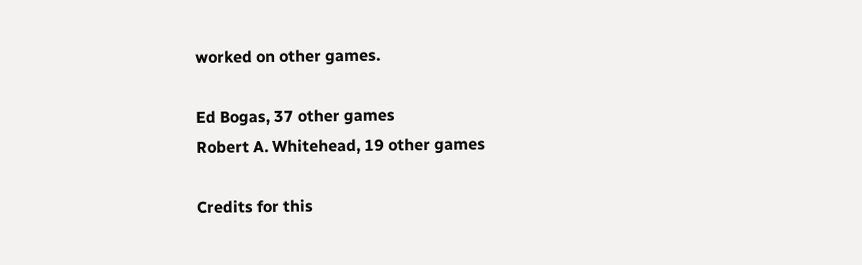worked on other games.

Ed Bogas, 37 other games
Robert A. Whitehead, 19 other games

Credits for this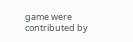game were contributed by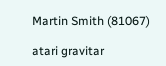Martin Smith (81067)

atari gravitar